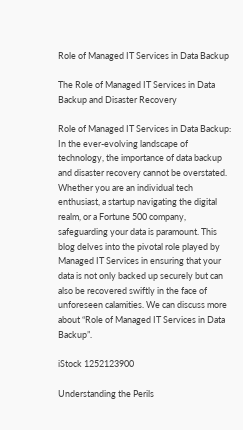Role of Managed IT Services in Data Backup

The Role of Managed IT Services in Data Backup and Disaster Recovery

Role of Managed IT Services in Data Backup: In the ever-evolving landscape of technology, the importance of data backup and disaster recovery cannot be overstated. Whether you are an individual tech enthusiast, a startup navigating the digital realm, or a Fortune 500 company, safeguarding your data is paramount. This blog delves into the pivotal role played by Managed IT Services in ensuring that your data is not only backed up securely but can also be recovered swiftly in the face of unforeseen calamities. We can discuss more about “Role of Managed IT Services in Data Backup”.

iStock 1252123900

Understanding the Perils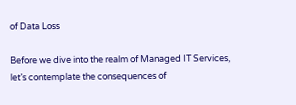of Data Loss

Before we dive into the realm of Managed IT Services, let’s contemplate the consequences of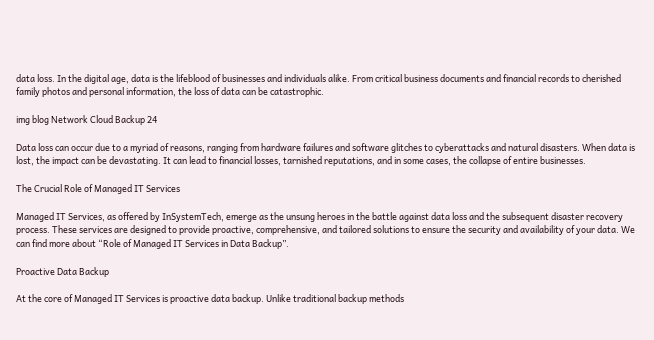data loss. In the digital age, data is the lifeblood of businesses and individuals alike. From critical business documents and financial records to cherished family photos and personal information, the loss of data can be catastrophic.

img blog Network Cloud Backup 24

Data loss can occur due to a myriad of reasons, ranging from hardware failures and software glitches to cyberattacks and natural disasters. When data is lost, the impact can be devastating. It can lead to financial losses, tarnished reputations, and in some cases, the collapse of entire businesses.

The Crucial Role of Managed IT Services

Managed IT Services, as offered by InSystemTech, emerge as the unsung heroes in the battle against data loss and the subsequent disaster recovery process. These services are designed to provide proactive, comprehensive, and tailored solutions to ensure the security and availability of your data. We can find more about “Role of Managed IT Services in Data Backup”.

Proactive Data Backup

At the core of Managed IT Services is proactive data backup. Unlike traditional backup methods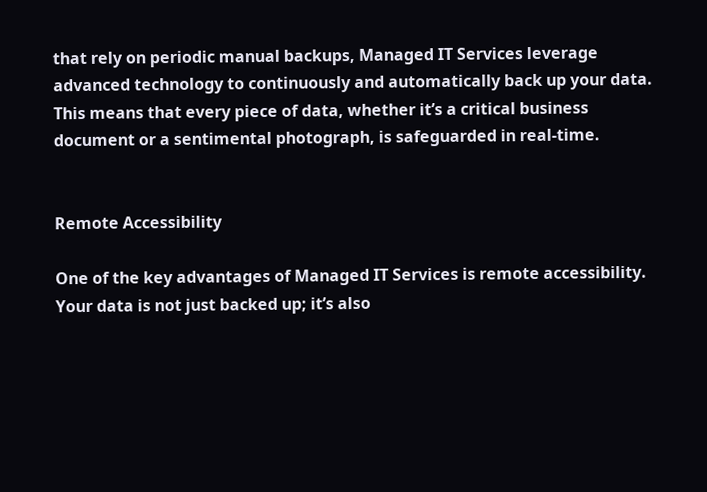that rely on periodic manual backups, Managed IT Services leverage advanced technology to continuously and automatically back up your data. This means that every piece of data, whether it’s a critical business document or a sentimental photograph, is safeguarded in real-time.


Remote Accessibility

One of the key advantages of Managed IT Services is remote accessibility. Your data is not just backed up; it’s also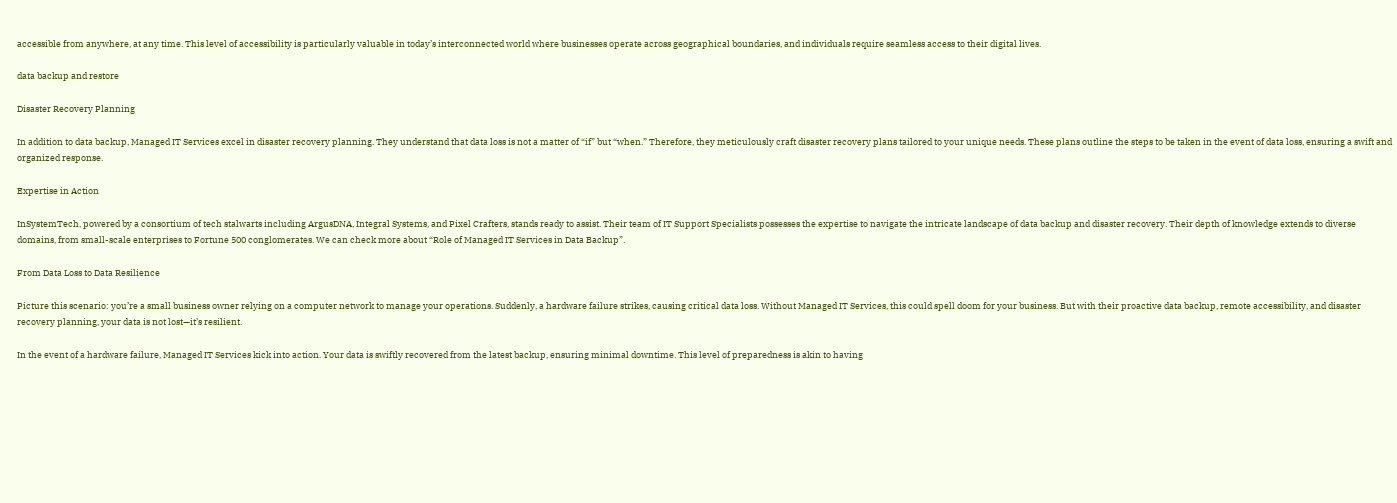accessible from anywhere, at any time. This level of accessibility is particularly valuable in today’s interconnected world where businesses operate across geographical boundaries, and individuals require seamless access to their digital lives.

data backup and restore

Disaster Recovery Planning

In addition to data backup, Managed IT Services excel in disaster recovery planning. They understand that data loss is not a matter of “if” but “when.” Therefore, they meticulously craft disaster recovery plans tailored to your unique needs. These plans outline the steps to be taken in the event of data loss, ensuring a swift and organized response.

Expertise in Action

InSystemTech, powered by a consortium of tech stalwarts including ArgusDNA, Integral Systems, and Pixel Crafters, stands ready to assist. Their team of IT Support Specialists possesses the expertise to navigate the intricate landscape of data backup and disaster recovery. Their depth of knowledge extends to diverse domains, from small-scale enterprises to Fortune 500 conglomerates. We can check more about “Role of Managed IT Services in Data Backup”.

From Data Loss to Data Resilience

Picture this scenario: you’re a small business owner relying on a computer network to manage your operations. Suddenly, a hardware failure strikes, causing critical data loss. Without Managed IT Services, this could spell doom for your business. But with their proactive data backup, remote accessibility, and disaster recovery planning, your data is not lost—it’s resilient.

In the event of a hardware failure, Managed IT Services kick into action. Your data is swiftly recovered from the latest backup, ensuring minimal downtime. This level of preparedness is akin to having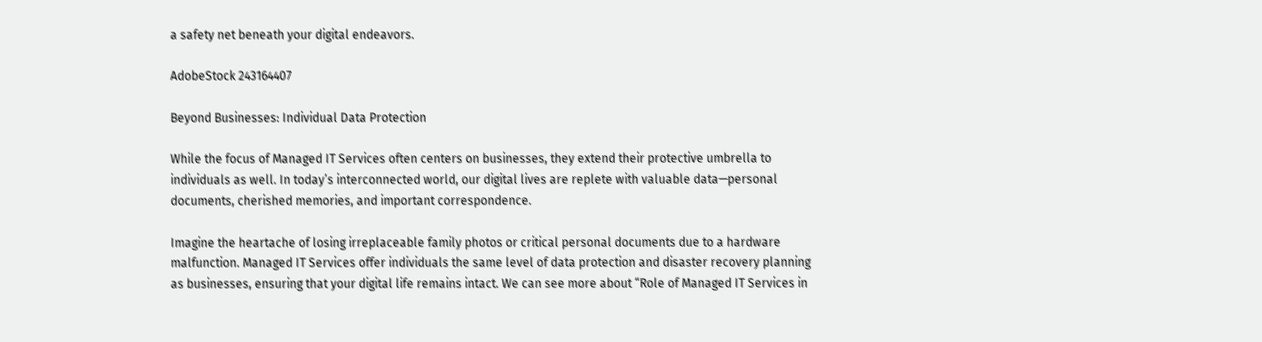a safety net beneath your digital endeavors.

AdobeStock 243164407

Beyond Businesses: Individual Data Protection

While the focus of Managed IT Services often centers on businesses, they extend their protective umbrella to individuals as well. In today’s interconnected world, our digital lives are replete with valuable data—personal documents, cherished memories, and important correspondence.

Imagine the heartache of losing irreplaceable family photos or critical personal documents due to a hardware malfunction. Managed IT Services offer individuals the same level of data protection and disaster recovery planning as businesses, ensuring that your digital life remains intact. We can see more about “Role of Managed IT Services in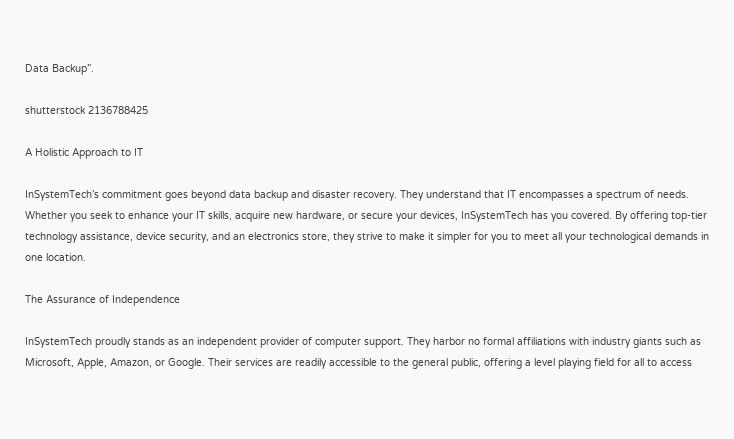Data Backup”.

shutterstock 2136788425

A Holistic Approach to IT

InSystemTech’s commitment goes beyond data backup and disaster recovery. They understand that IT encompasses a spectrum of needs. Whether you seek to enhance your IT skills, acquire new hardware, or secure your devices, InSystemTech has you covered. By offering top-tier technology assistance, device security, and an electronics store, they strive to make it simpler for you to meet all your technological demands in one location.

The Assurance of Independence

InSystemTech proudly stands as an independent provider of computer support. They harbor no formal affiliations with industry giants such as Microsoft, Apple, Amazon, or Google. Their services are readily accessible to the general public, offering a level playing field for all to access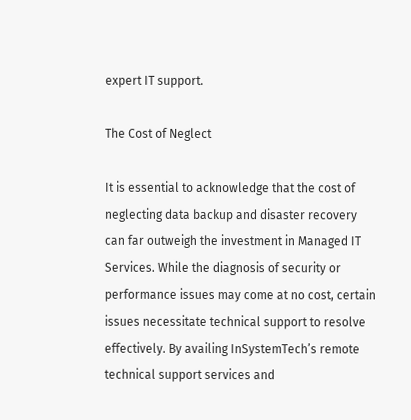expert IT support.

The Cost of Neglect

It is essential to acknowledge that the cost of neglecting data backup and disaster recovery can far outweigh the investment in Managed IT Services. While the diagnosis of security or performance issues may come at no cost, certain issues necessitate technical support to resolve effectively. By availing InSystemTech’s remote technical support services and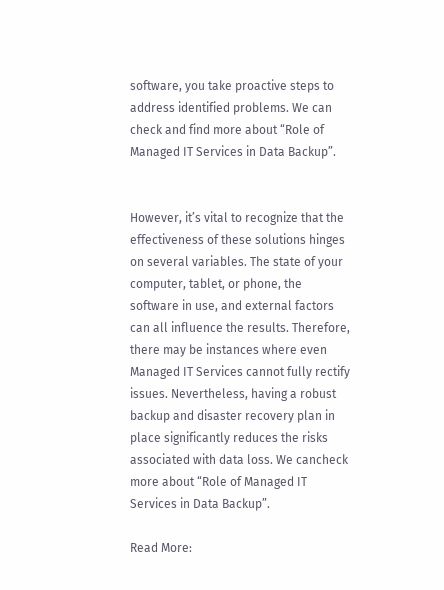software, you take proactive steps to address identified problems. We can check and find more about “Role of Managed IT Services in Data Backup”.


However, it’s vital to recognize that the effectiveness of these solutions hinges on several variables. The state of your computer, tablet, or phone, the software in use, and external factors can all influence the results. Therefore, there may be instances where even Managed IT Services cannot fully rectify issues. Nevertheless, having a robust backup and disaster recovery plan in place significantly reduces the risks associated with data loss. We cancheck more about “Role of Managed IT Services in Data Backup”.

Read More: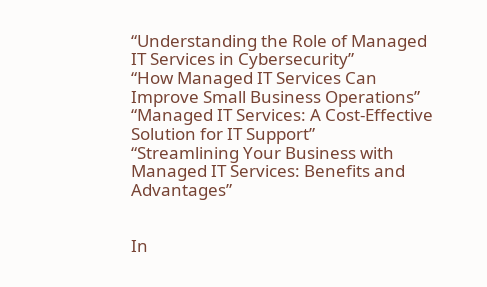“Understanding the Role of Managed IT Services in Cybersecurity”
“How Managed IT Services Can Improve Small Business Operations”
“Managed IT Services: A Cost-Effective Solution for IT Support”
“Streamlining Your Business with Managed IT Services: Benefits and Advantages”


In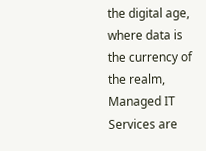the digital age, where data is the currency of the realm, Managed IT Services are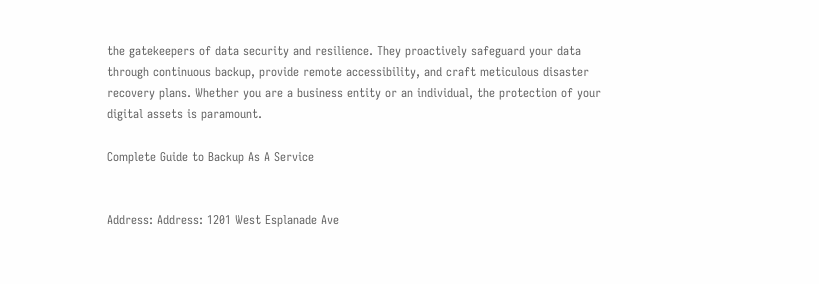the gatekeepers of data security and resilience. They proactively safeguard your data through continuous backup, provide remote accessibility, and craft meticulous disaster recovery plans. Whether you are a business entity or an individual, the protection of your digital assets is paramount.

Complete Guide to Backup As A Service


Address: Address: 1201 West Esplanade Ave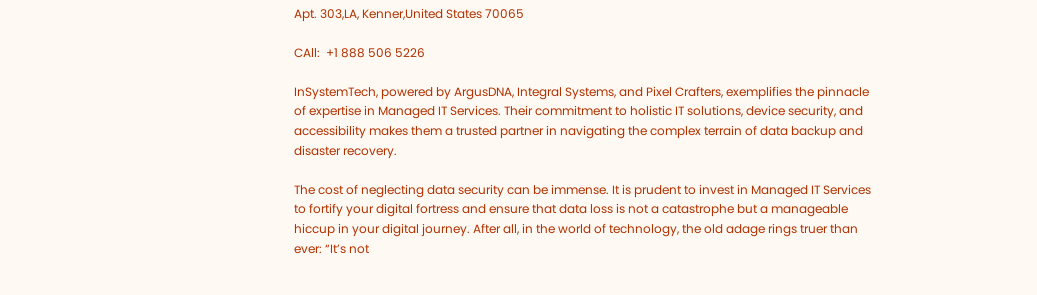Apt. 303,LA, Kenner,United States 70065

CAll:  +1 888 506 5226

InSystemTech, powered by ArgusDNA, Integral Systems, and Pixel Crafters, exemplifies the pinnacle of expertise in Managed IT Services. Their commitment to holistic IT solutions, device security, and accessibility makes them a trusted partner in navigating the complex terrain of data backup and disaster recovery.

The cost of neglecting data security can be immense. It is prudent to invest in Managed IT Services to fortify your digital fortress and ensure that data loss is not a catastrophe but a manageable hiccup in your digital journey. After all, in the world of technology, the old adage rings truer than ever: “It’s not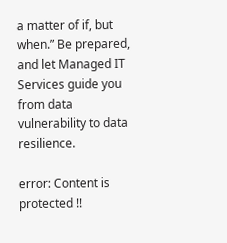a matter of if, but when.” Be prepared, and let Managed IT Services guide you from data vulnerability to data resilience.

error: Content is protected !!